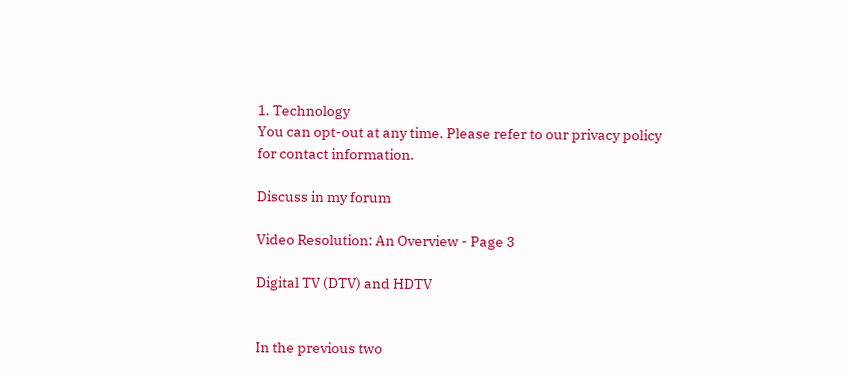1. Technology
You can opt-out at any time. Please refer to our privacy policy for contact information.

Discuss in my forum

Video Resolution: An Overview - Page 3

Digital TV (DTV) and HDTV


In the previous two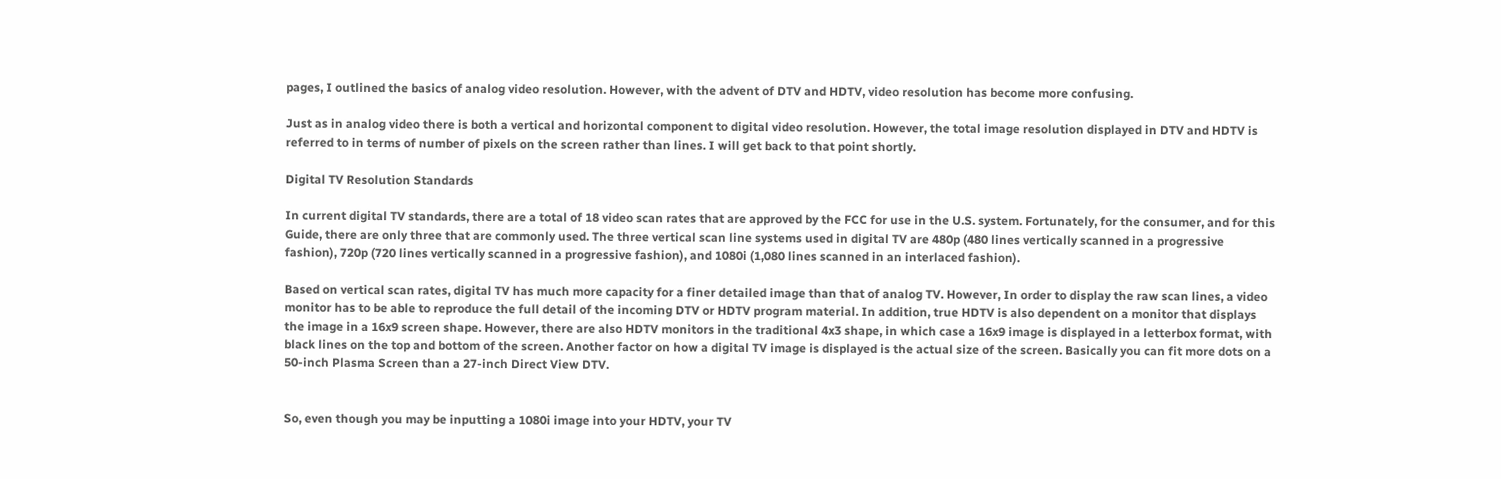pages, I outlined the basics of analog video resolution. However, with the advent of DTV and HDTV, video resolution has become more confusing.

Just as in analog video there is both a vertical and horizontal component to digital video resolution. However, the total image resolution displayed in DTV and HDTV is referred to in terms of number of pixels on the screen rather than lines. I will get back to that point shortly.

Digital TV Resolution Standards

In current digital TV standards, there are a total of 18 video scan rates that are approved by the FCC for use in the U.S. system. Fortunately, for the consumer, and for this Guide, there are only three that are commonly used. The three vertical scan line systems used in digital TV are 480p (480 lines vertically scanned in a progressive fashion), 720p (720 lines vertically scanned in a progressive fashion), and 1080i (1,080 lines scanned in an interlaced fashion).

Based on vertical scan rates, digital TV has much more capacity for a finer detailed image than that of analog TV. However, In order to display the raw scan lines, a video monitor has to be able to reproduce the full detail of the incoming DTV or HDTV program material. In addition, true HDTV is also dependent on a monitor that displays the image in a 16x9 screen shape. However, there are also HDTV monitors in the traditional 4x3 shape, in which case a 16x9 image is displayed in a letterbox format, with black lines on the top and bottom of the screen. Another factor on how a digital TV image is displayed is the actual size of the screen. Basically you can fit more dots on a 50-inch Plasma Screen than a 27-inch Direct View DTV.


So, even though you may be inputting a 1080i image into your HDTV, your TV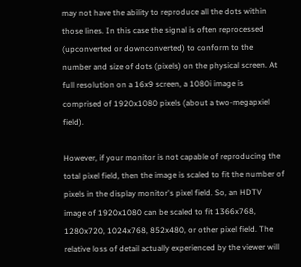may not have the ability to reproduce all the dots within those lines. In this case the signal is often reprocessed (upconverted or downconverted) to conform to the number and size of dots (pixels) on the physical screen. At full resolution on a 16x9 screen, a 1080i image is comprised of 1920x1080 pixels (about a two-megapxiel field).

However, if your monitor is not capable of reproducing the total pixel field, then the image is scaled to fit the number of pixels in the display monitor's pixel field. So, an HDTV image of 1920x1080 can be scaled to fit 1366x768, 1280x720, 1024x768, 852x480, or other pixel field. The relative loss of detail actually experienced by the viewer will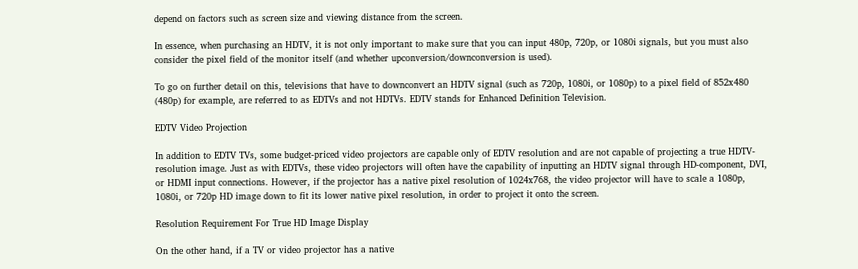depend on factors such as screen size and viewing distance from the screen.

In essence, when purchasing an HDTV, it is not only important to make sure that you can input 480p, 720p, or 1080i signals, but you must also consider the pixel field of the monitor itself (and whether upconversion/downconversion is used).

To go on further detail on this, televisions that have to downconvert an HDTV signal (such as 720p, 1080i, or 1080p) to a pixel field of 852x480 (480p) for example, are referred to as EDTVs and not HDTVs. EDTV stands for Enhanced Definition Television.

EDTV Video Projection

In addition to EDTV TVs, some budget-priced video projectors are capable only of EDTV resolution and are not capable of projecting a true HDTV-resolution image. Just as with EDTVs, these video projectors will often have the capability of inputting an HDTV signal through HD-component, DVI, or HDMI input connections. However, if the projector has a native pixel resolution of 1024x768, the video projector will have to scale a 1080p, 1080i, or 720p HD image down to fit its lower native pixel resolution, in order to project it onto the screen.

Resolution Requirement For True HD Image Display

On the other hand, if a TV or video projector has a native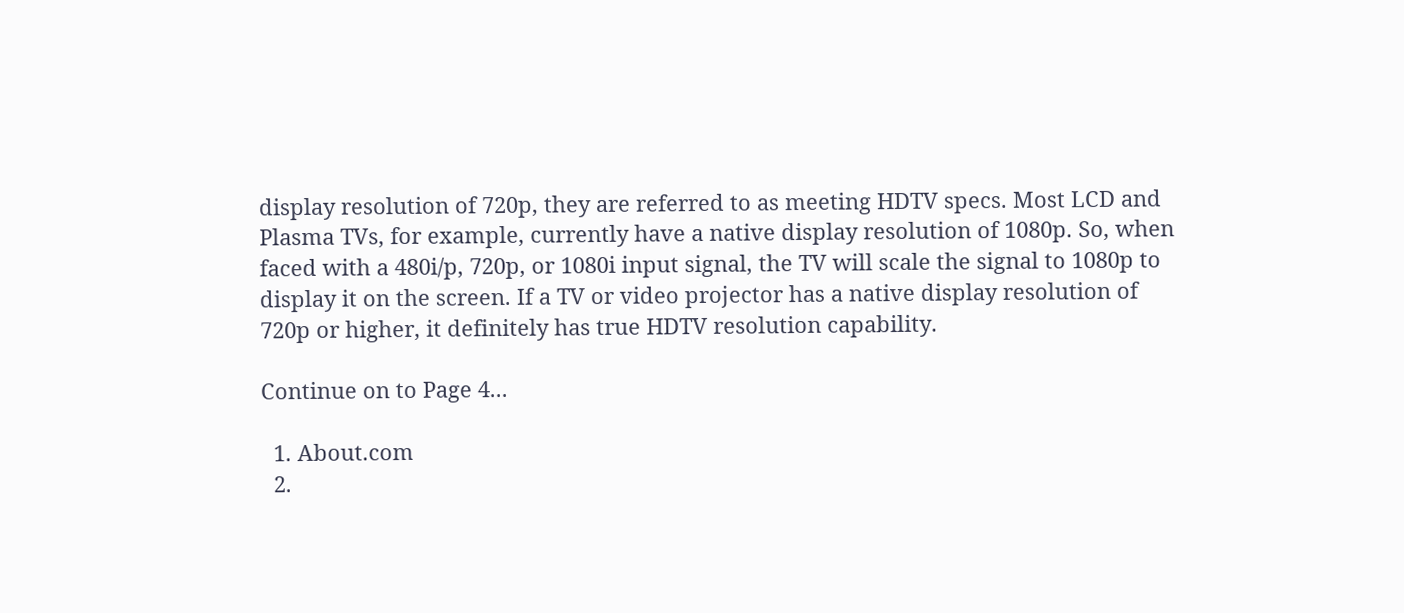display resolution of 720p, they are referred to as meeting HDTV specs. Most LCD and Plasma TVs, for example, currently have a native display resolution of 1080p. So, when faced with a 480i/p, 720p, or 1080i input signal, the TV will scale the signal to 1080p to display it on the screen. If a TV or video projector has a native display resolution of 720p or higher, it definitely has true HDTV resolution capability.

Continue on to Page 4...

  1. About.com
  2.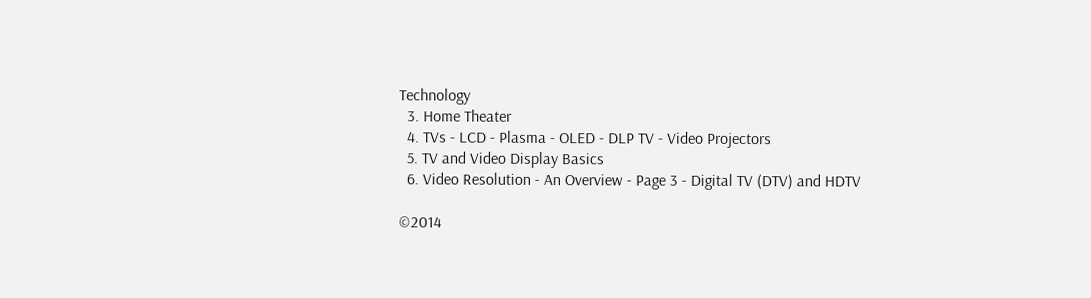Technology
  3. Home Theater
  4. TVs - LCD - Plasma - OLED - DLP TV - Video Projectors
  5. TV and Video Display Basics
  6. Video Resolution - An Overview - Page 3 - Digital TV (DTV) and HDTV

©2014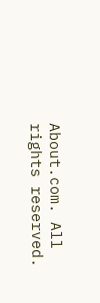About.com. All rights reserved.